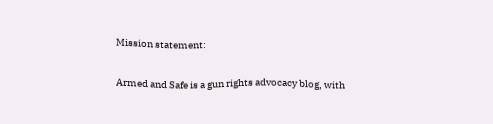Mission statement:

Armed and Safe is a gun rights advocacy blog, with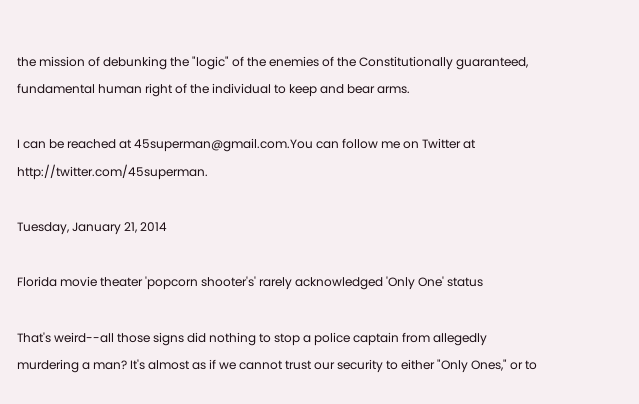the mission of debunking the "logic" of the enemies of the Constitutionally guaranteed, fundamental human right of the individual to keep and bear arms.

I can be reached at 45superman@gmail.com.You can follow me on Twitter at http://twitter.com/45superman.

Tuesday, January 21, 2014

Florida movie theater 'popcorn shooter's' rarely acknowledged 'Only One' status

That's weird--all those signs did nothing to stop a police captain from allegedly murdering a man? It's almost as if we cannot trust our security to either "Only Ones," or to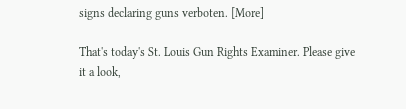signs declaring guns verboten. [More]

That's today's St. Louis Gun Rights Examiner. Please give it a look,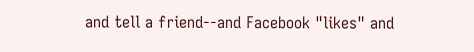and tell a friend--and Facebook "likes" and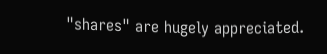"shares" are hugely appreciated.